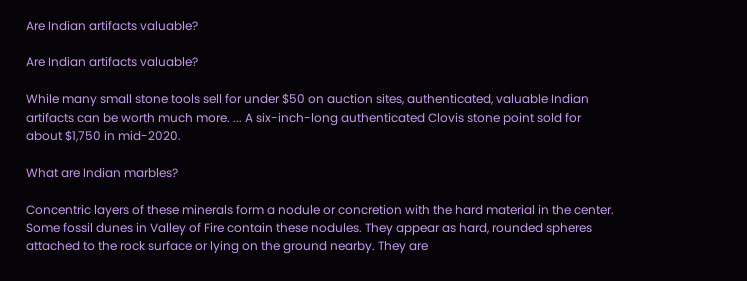Are Indian artifacts valuable?

Are Indian artifacts valuable?

While many small stone tools sell for under $50 on auction sites, authenticated, valuable Indian artifacts can be worth much more. ... A six-inch-long authenticated Clovis stone point sold for about $1,750 in mid-2020.

What are Indian marbles?

Concentric layers of these minerals form a nodule or concretion with the hard material in the center. Some fossil dunes in Valley of Fire contain these nodules. They appear as hard, rounded spheres attached to the rock surface or lying on the ground nearby. They are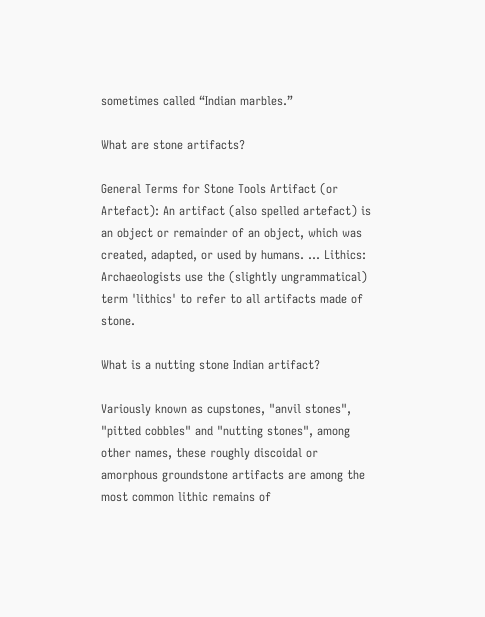sometimes called “Indian marbles.”

What are stone artifacts?

General Terms for Stone Tools Artifact (or Artefact): An artifact (also spelled artefact) is an object or remainder of an object, which was created, adapted, or used by humans. ... Lithics: Archaeologists use the (slightly ungrammatical) term 'lithics' to refer to all artifacts made of stone.

What is a nutting stone Indian artifact?

Variously known as cupstones, "anvil stones", "pitted cobbles" and "nutting stones", among other names, these roughly discoidal or amorphous groundstone artifacts are among the most common lithic remains of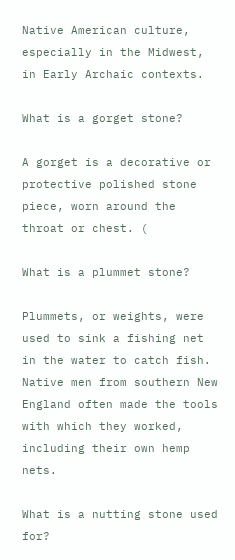Native American culture, especially in the Midwest, in Early Archaic contexts.

What is a gorget stone?

A gorget is a decorative or protective polished stone piece, worn around the throat or chest. (

What is a plummet stone?

Plummets, or weights, were used to sink a fishing net in the water to catch fish. Native men from southern New England often made the tools with which they worked, including their own hemp nets.

What is a nutting stone used for?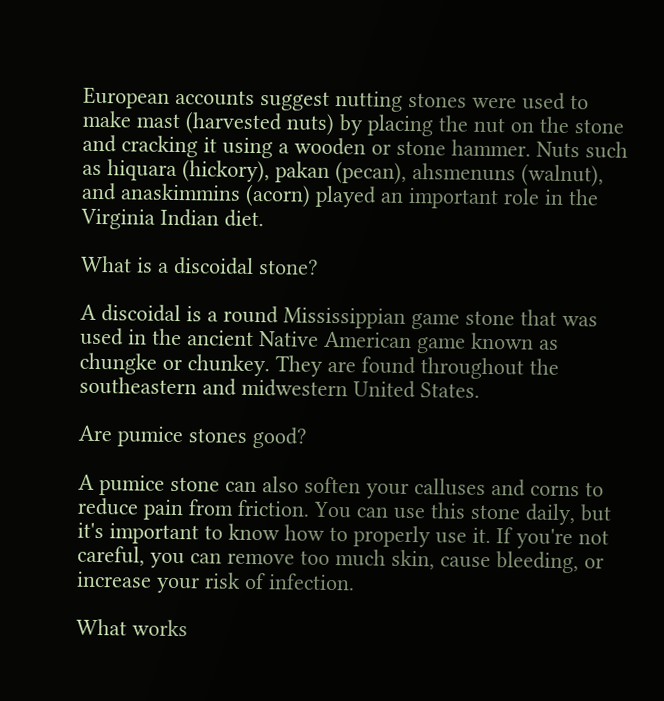European accounts suggest nutting stones were used to make mast (harvested nuts) by placing the nut on the stone and cracking it using a wooden or stone hammer. Nuts such as hiquara (hickory), pakan (pecan), ahsmenuns (walnut), and anaskimmins (acorn) played an important role in the Virginia Indian diet.

What is a discoidal stone?

A discoidal is a round Mississippian game stone that was used in the ancient Native American game known as chungke or chunkey. They are found throughout the southeastern and midwestern United States.

Are pumice stones good?

A pumice stone can also soften your calluses and corns to reduce pain from friction. You can use this stone daily, but it's important to know how to properly use it. If you're not careful, you can remove too much skin, cause bleeding, or increase your risk of infection.

What works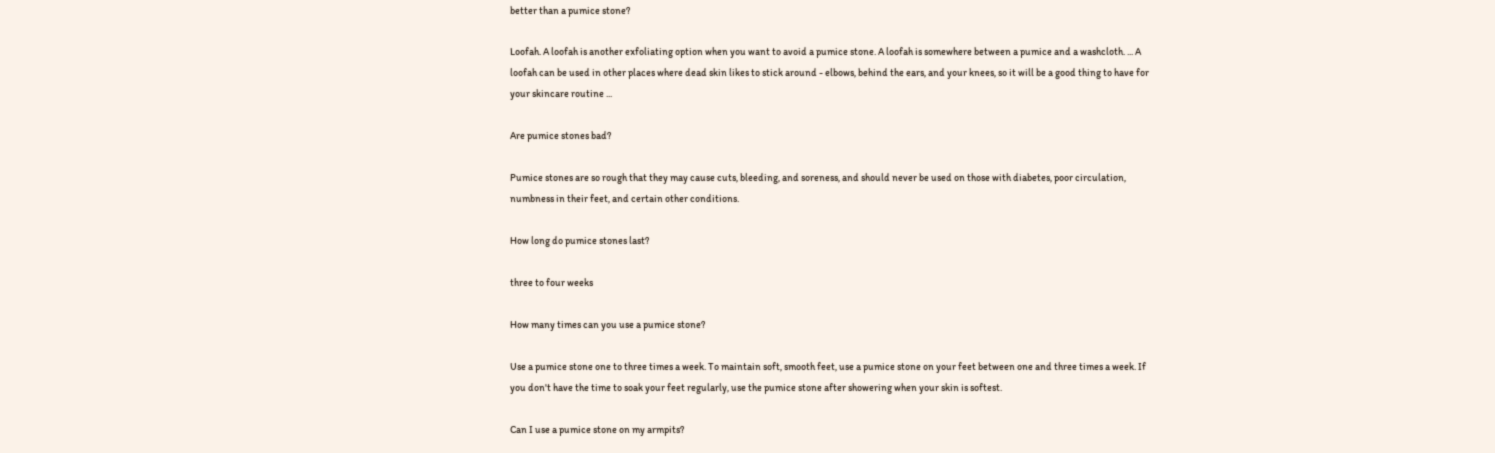better than a pumice stone?

Loofah. A loofah is another exfoliating option when you want to avoid a pumice stone. A loofah is somewhere between a pumice and a washcloth. ... A loofah can be used in other places where dead skin likes to stick around - elbows, behind the ears, and your knees, so it will be a good thing to have for your skincare routine ...

Are pumice stones bad?

Pumice stones are so rough that they may cause cuts, bleeding, and soreness, and should never be used on those with diabetes, poor circulation, numbness in their feet, and certain other conditions.

How long do pumice stones last?

three to four weeks

How many times can you use a pumice stone?

Use a pumice stone one to three times a week. To maintain soft, smooth feet, use a pumice stone on your feet between one and three times a week. If you don't have the time to soak your feet regularly, use the pumice stone after showering when your skin is softest.

Can I use a pumice stone on my armpits?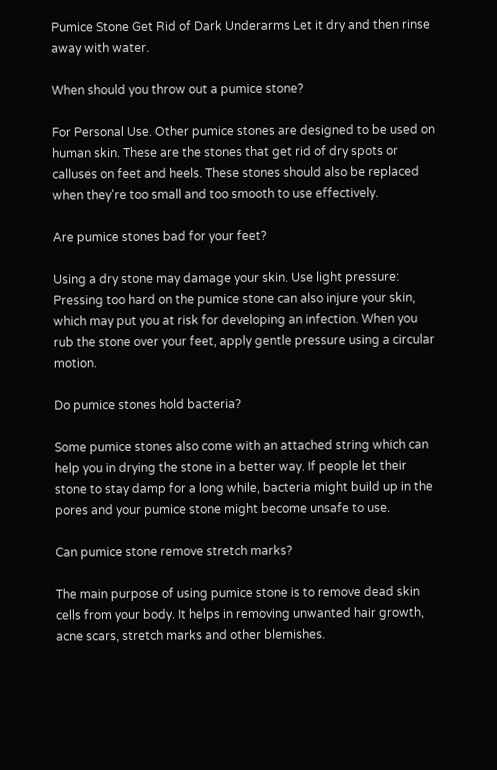Pumice Stone Get Rid of Dark Underarms Let it dry and then rinse away with water.

When should you throw out a pumice stone?

For Personal Use. Other pumice stones are designed to be used on human skin. These are the stones that get rid of dry spots or calluses on feet and heels. These stones should also be replaced when they're too small and too smooth to use effectively.

Are pumice stones bad for your feet?

Using a dry stone may damage your skin. Use light pressure: Pressing too hard on the pumice stone can also injure your skin, which may put you at risk for developing an infection. When you rub the stone over your feet, apply gentle pressure using a circular motion.

Do pumice stones hold bacteria?

Some pumice stones also come with an attached string which can help you in drying the stone in a better way. If people let their stone to stay damp for a long while, bacteria might build up in the pores and your pumice stone might become unsafe to use.

Can pumice stone remove stretch marks?

The main purpose of using pumice stone is to remove dead skin cells from your body. It helps in removing unwanted hair growth, acne scars, stretch marks and other blemishes.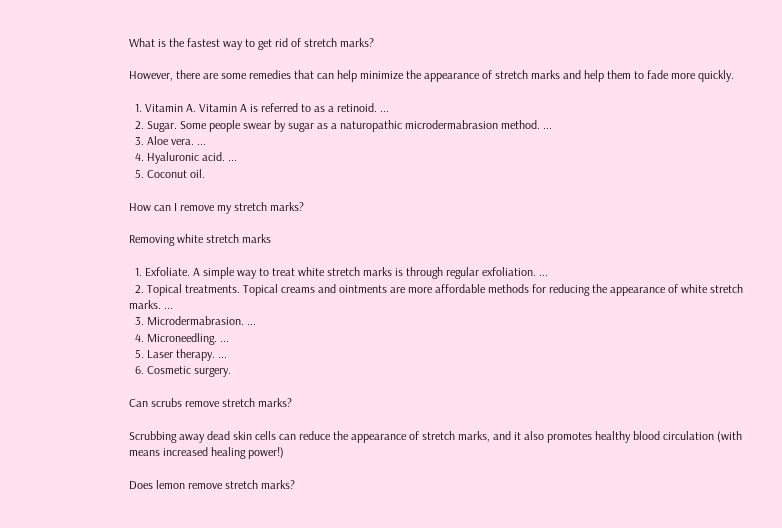What is the fastest way to get rid of stretch marks?

However, there are some remedies that can help minimize the appearance of stretch marks and help them to fade more quickly.

  1. Vitamin A. Vitamin A is referred to as a retinoid. ...
  2. Sugar. Some people swear by sugar as a naturopathic microdermabrasion method. ...
  3. Aloe vera. ...
  4. Hyaluronic acid. ...
  5. Coconut oil.

How can I remove my stretch marks?

Removing white stretch marks

  1. Exfoliate. A simple way to treat white stretch marks is through regular exfoliation. ...
  2. Topical treatments. Topical creams and ointments are more affordable methods for reducing the appearance of white stretch marks. ...
  3. Microdermabrasion. ...
  4. Microneedling. ...
  5. Laser therapy. ...
  6. Cosmetic surgery.

Can scrubs remove stretch marks?

Scrubbing away dead skin cells can reduce the appearance of stretch marks, and it also promotes healthy blood circulation (with means increased healing power!)

Does lemon remove stretch marks?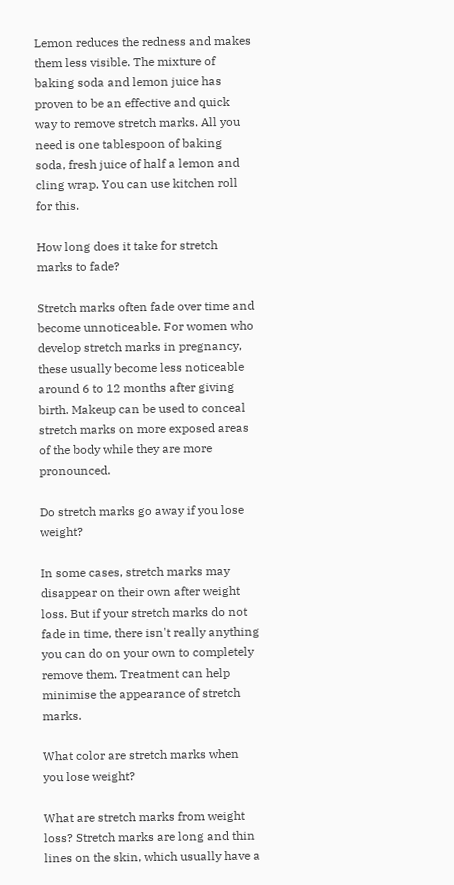Lemon reduces the redness and makes them less visible. The mixture of baking soda and lemon juice has proven to be an effective and quick way to remove stretch marks. All you need is one tablespoon of baking soda, fresh juice of half a lemon and cling wrap. You can use kitchen roll for this.

How long does it take for stretch marks to fade?

Stretch marks often fade over time and become unnoticeable. For women who develop stretch marks in pregnancy, these usually become less noticeable around 6 to 12 months after giving birth. Makeup can be used to conceal stretch marks on more exposed areas of the body while they are more pronounced.

Do stretch marks go away if you lose weight?

In some cases, stretch marks may disappear on their own after weight loss. But if your stretch marks do not fade in time, there isn't really anything you can do on your own to completely remove them. Treatment can help minimise the appearance of stretch marks.

What color are stretch marks when you lose weight?

What are stretch marks from weight loss? Stretch marks are long and thin lines on the skin, which usually have a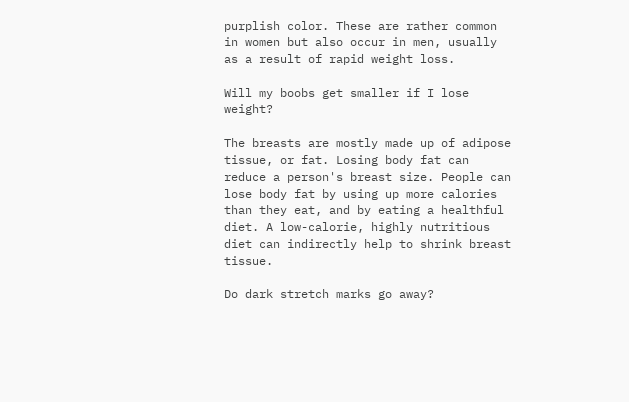purplish color. These are rather common in women but also occur in men, usually as a result of rapid weight loss.

Will my boobs get smaller if I lose weight?

The breasts are mostly made up of adipose tissue, or fat. Losing body fat can reduce a person's breast size. People can lose body fat by using up more calories than they eat, and by eating a healthful diet. A low-calorie, highly nutritious diet can indirectly help to shrink breast tissue.

Do dark stretch marks go away?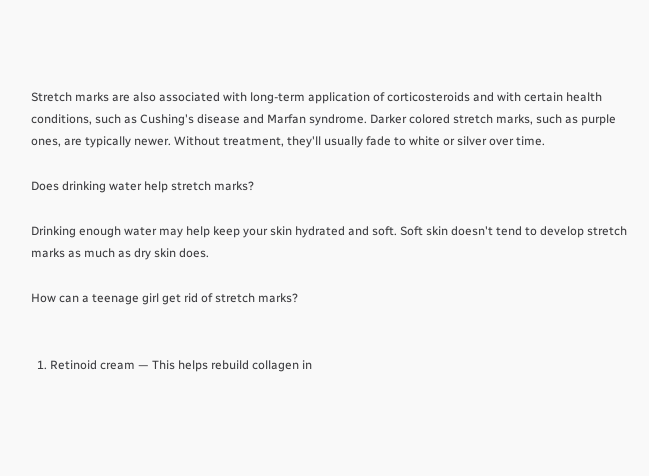Stretch marks are also associated with long-term application of corticosteroids and with certain health conditions, such as Cushing's disease and Marfan syndrome. Darker colored stretch marks, such as purple ones, are typically newer. Without treatment, they'll usually fade to white or silver over time.

Does drinking water help stretch marks?

Drinking enough water may help keep your skin hydrated and soft. Soft skin doesn't tend to develop stretch marks as much as dry skin does.

How can a teenage girl get rid of stretch marks?


  1. Retinoid cream — This helps rebuild collagen in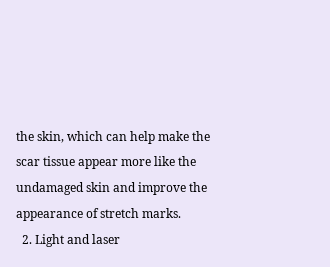the skin, which can help make the scar tissue appear more like the undamaged skin and improve the appearance of stretch marks.
  2. Light and laser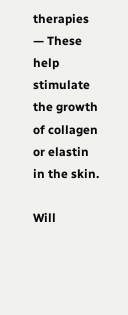therapies — These help stimulate the growth of collagen or elastin in the skin.

Will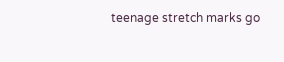teenage stretch marks go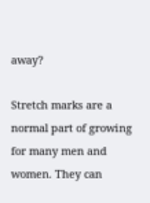away?

Stretch marks are a normal part of growing for many men and women. They can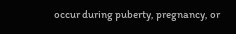occur during puberty, pregnancy, or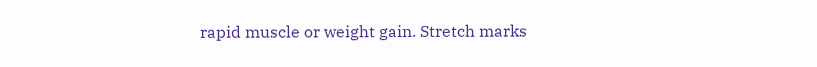rapid muscle or weight gain. Stretch marks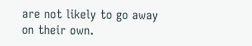are not likely to go away on their own.